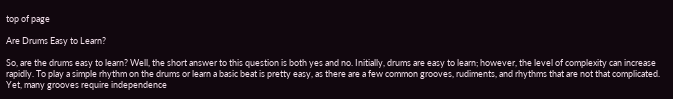top of page

Are Drums Easy to Learn?

So, are the drums easy to learn? Well, the short answer to this question is both yes and no. Initially, drums are easy to learn; however, the level of complexity can increase rapidly. To play a simple rhythm on the drums or learn a basic beat is pretty easy, as there are a few common grooves, rudiments, and rhythms that are not that complicated. Yet, many grooves require independence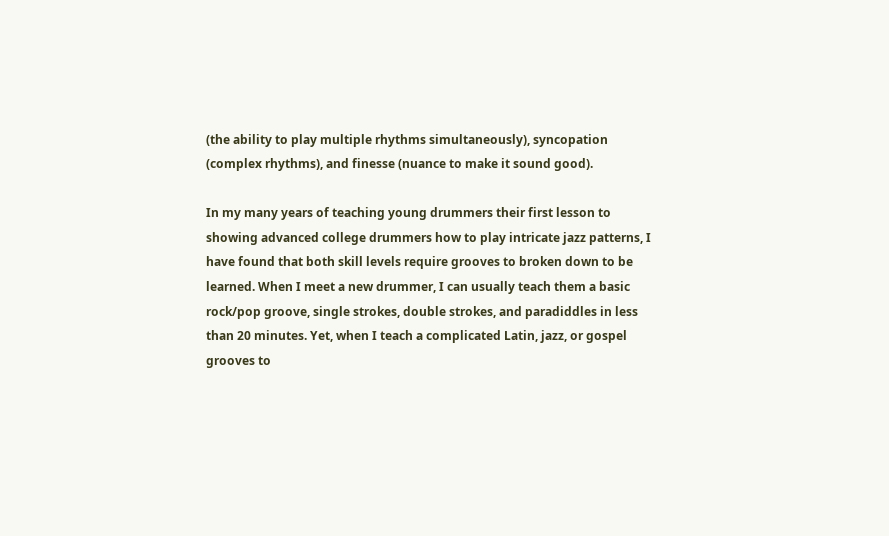(the ability to play multiple rhythms simultaneously), syncopation (complex rhythms), and finesse (nuance to make it sound good).

In my many years of teaching young drummers their first lesson to showing advanced college drummers how to play intricate jazz patterns, I have found that both skill levels require grooves to broken down to be learned. When I meet a new drummer, I can usually teach them a basic rock/pop groove, single strokes, double strokes, and paradiddles in less than 20 minutes. Yet, when I teach a complicated Latin, jazz, or gospel grooves to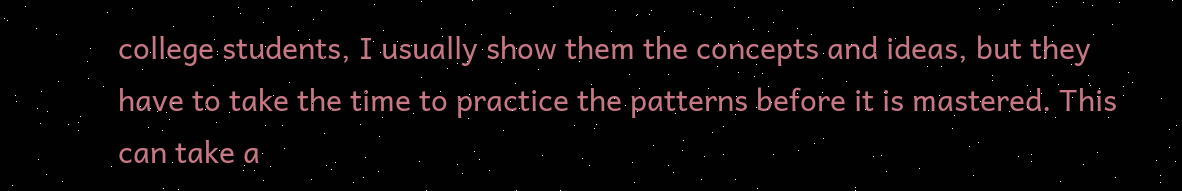college students, I usually show them the concepts and ideas, but they have to take the time to practice the patterns before it is mastered. This can take a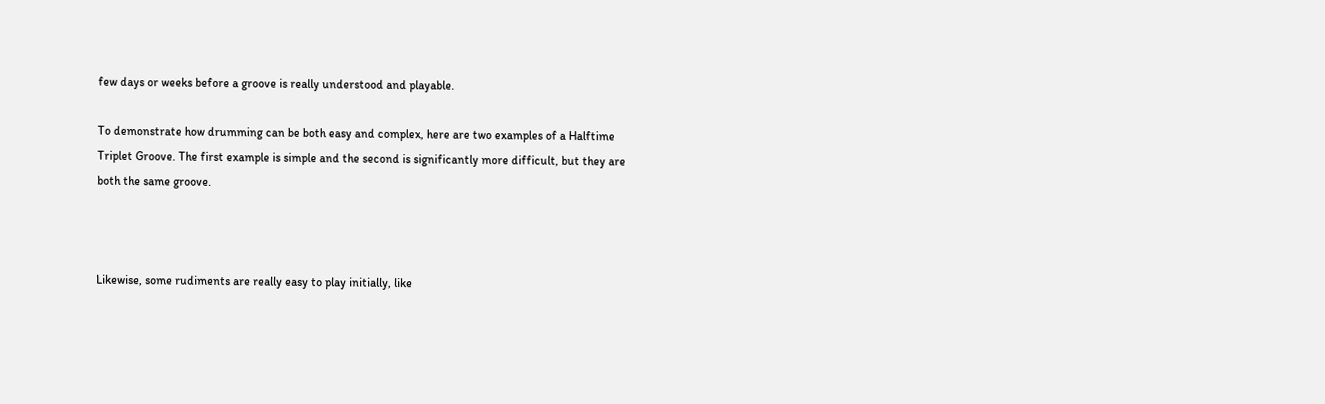few days or weeks before a groove is really understood and playable.

To demonstrate how drumming can be both easy and complex, here are two examples of a Halftime Triplet Groove. The first example is simple and the second is significantly more difficult, but they are both the same groove.



Likewise, some rudiments are really easy to play initially, like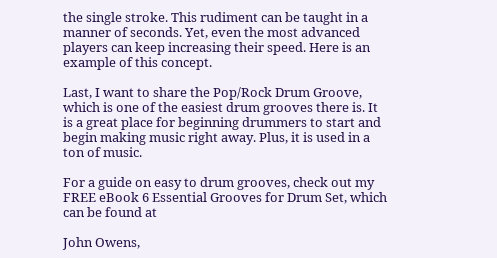the single stroke. This rudiment can be taught in a manner of seconds. Yet, even the most advanced players can keep increasing their speed. Here is an example of this concept.

Last, I want to share the Pop/Rock Drum Groove, which is one of the easiest drum grooves there is. It is a great place for beginning drummers to start and begin making music right away. Plus, it is used in a ton of music.

For a guide on easy to drum grooves, check out my FREE eBook 6 Essential Grooves for Drum Set, which can be found at

John Owens,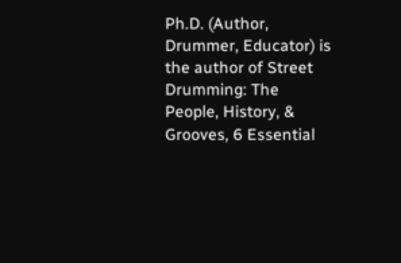Ph.D. (Author, Drummer, Educator) is the author of Street Drumming: The People, History, & Grooves, 6 Essential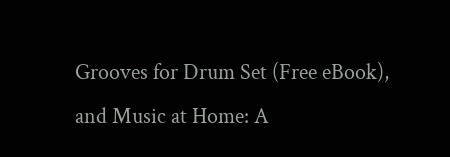Grooves for Drum Set (Free eBook), and Music at Home: A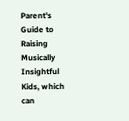Parent's Guide to Raising Musically Insightful Kids, which can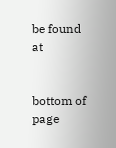be found at


bottom of page